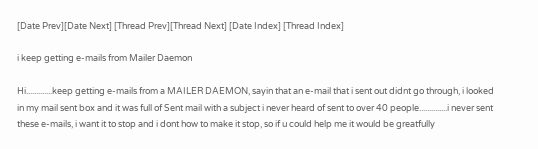[Date Prev][Date Next] [Thread Prev][Thread Next] [Date Index] [Thread Index]

i keep getting e-mails from Mailer Daemon

Hi.............keep getting e-mails from a MAILER DAEMON, sayin that an e-mail that i sent out didnt go through, i looked in my mail sent box and it was full of Sent mail with a subject i never heard of sent to over 40 people..............i never sent these e-mails, i want it to stop and i dont how to make it stop, so if u could help me it would be greatfully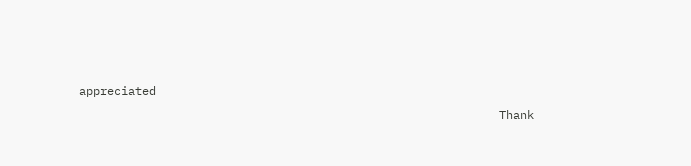appreciated
                                                            Thank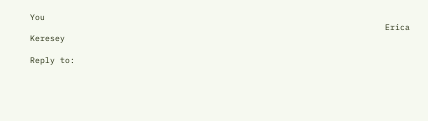You
                                                                       Erica Keresey

Reply to: